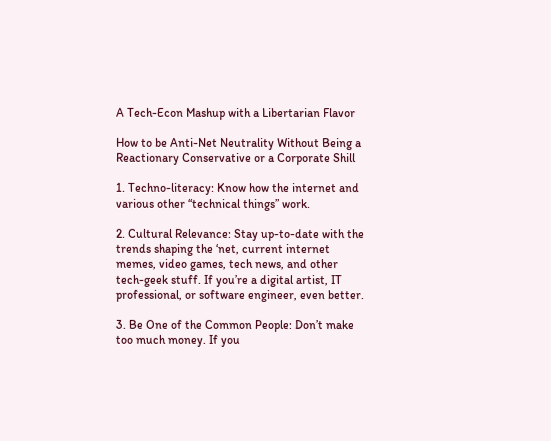A Tech-Econ Mashup with a Libertarian Flavor

How to be Anti-Net Neutrality Without Being a Reactionary Conservative or a Corporate Shill

1. Techno-literacy: Know how the internet and various other “technical things” work.

2. Cultural Relevance: Stay up-to-date with the trends shaping the ‘net, current internet memes, video games, tech news, and other tech-geek stuff. If you’re a digital artist, IT professional, or software engineer, even better.

3. Be One of the Common People: Don’t make too much money. If you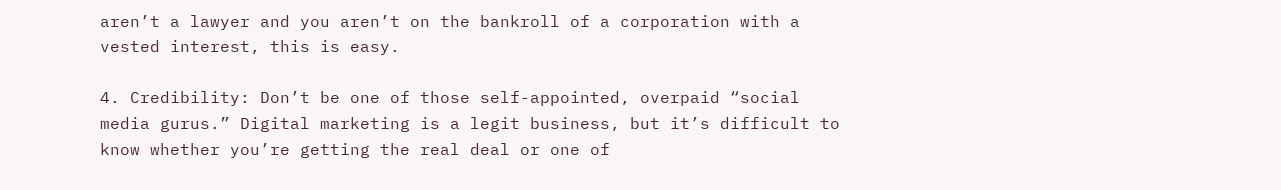aren’t a lawyer and you aren’t on the bankroll of a corporation with a vested interest, this is easy.

4. Credibility: Don’t be one of those self-appointed, overpaid “social media gurus.” Digital marketing is a legit business, but it’s difficult to know whether you’re getting the real deal or one of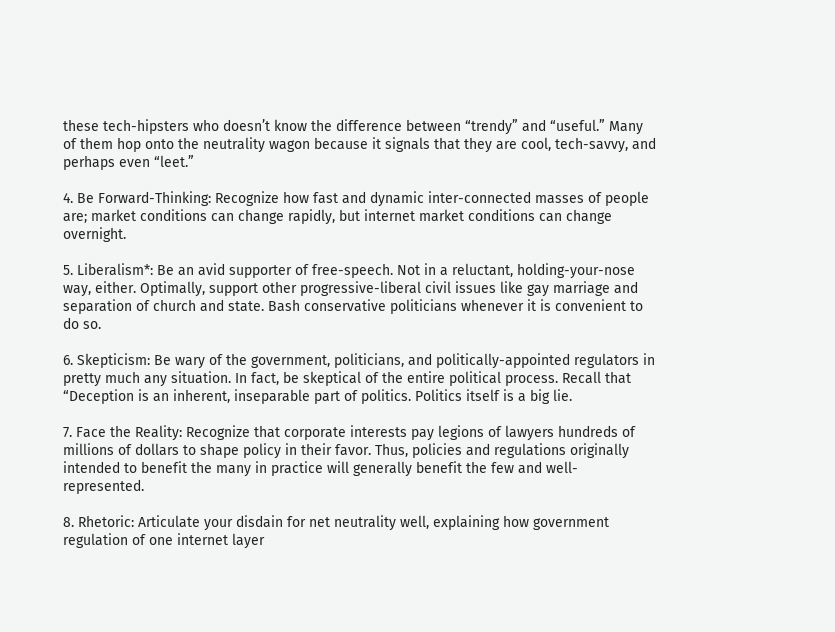these tech-hipsters who doesn’t know the difference between “trendy” and “useful.” Many of them hop onto the neutrality wagon because it signals that they are cool, tech-savvy, and perhaps even “leet.”

4. Be Forward-Thinking: Recognize how fast and dynamic inter-connected masses of people are; market conditions can change rapidly, but internet market conditions can change overnight.

5. Liberalism*: Be an avid supporter of free-speech. Not in a reluctant, holding-your-nose way, either. Optimally, support other progressive-liberal civil issues like gay marriage and separation of church and state. Bash conservative politicians whenever it is convenient to do so.

6. Skepticism: Be wary of the government, politicians, and politically-appointed regulators in pretty much any situation. In fact, be skeptical of the entire political process. Recall that “Deception is an inherent, inseparable part of politics. Politics itself is a big lie.

7. Face the Reality: Recognize that corporate interests pay legions of lawyers hundreds of millions of dollars to shape policy in their favor. Thus, policies and regulations originally intended to benefit the many in practice will generally benefit the few and well-represented.

8. Rhetoric: Articulate your disdain for net neutrality well, explaining how government regulation of one internet layer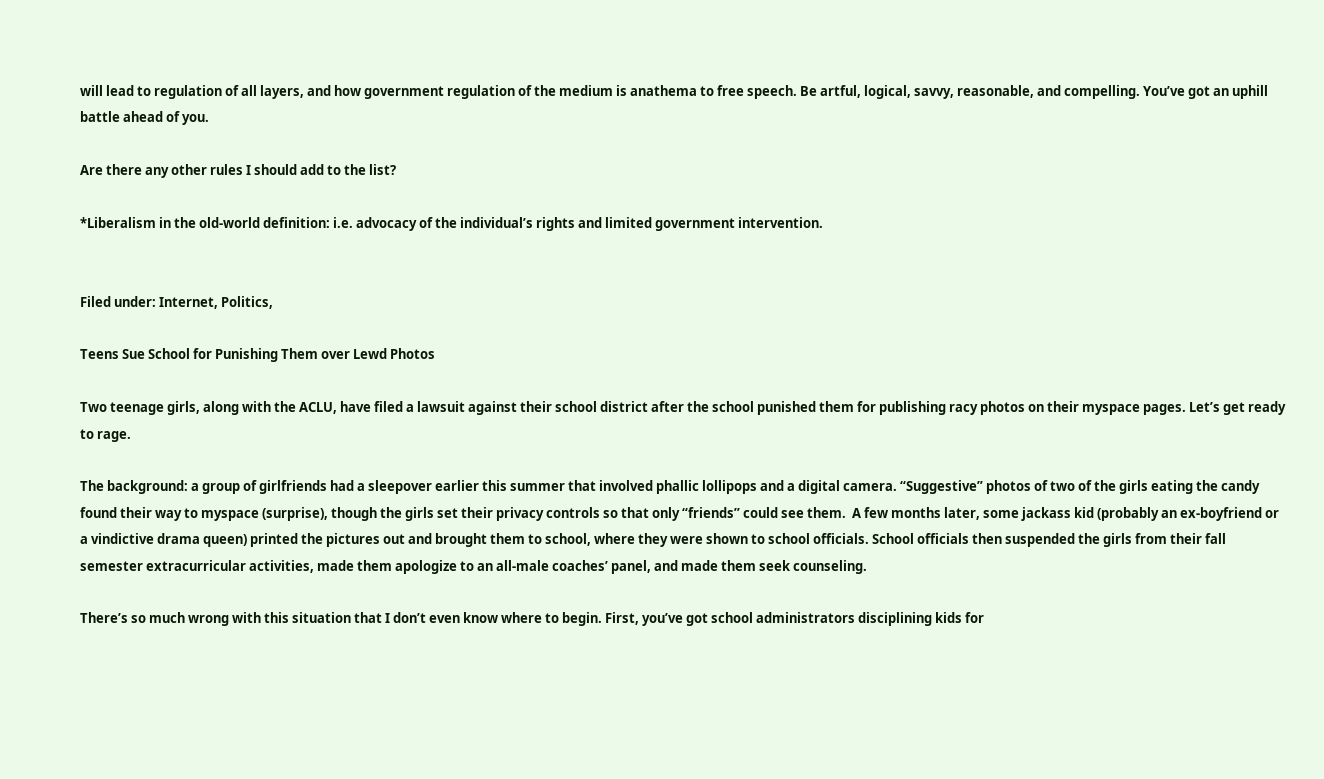will lead to regulation of all layers, and how government regulation of the medium is anathema to free speech. Be artful, logical, savvy, reasonable, and compelling. You’ve got an uphill battle ahead of you.

Are there any other rules I should add to the list?

*Liberalism in the old-world definition: i.e. advocacy of the individual’s rights and limited government intervention.


Filed under: Internet, Politics,

Teens Sue School for Punishing Them over Lewd Photos

Two teenage girls, along with the ACLU, have filed a lawsuit against their school district after the school punished them for publishing racy photos on their myspace pages. Let’s get ready to rage.

The background: a group of girlfriends had a sleepover earlier this summer that involved phallic lollipops and a digital camera. “Suggestive” photos of two of the girls eating the candy found their way to myspace (surprise), though the girls set their privacy controls so that only “friends” could see them.  A few months later, some jackass kid (probably an ex-boyfriend or a vindictive drama queen) printed the pictures out and brought them to school, where they were shown to school officials. School officials then suspended the girls from their fall semester extracurricular activities, made them apologize to an all-male coaches’ panel, and made them seek counseling.

There’s so much wrong with this situation that I don’t even know where to begin. First, you’ve got school administrators disciplining kids for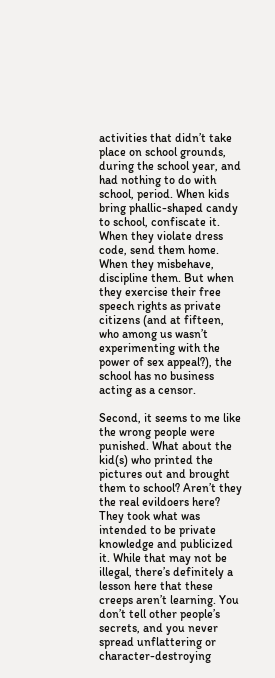activities that didn’t take place on school grounds, during the school year, and had nothing to do with school, period. When kids bring phallic-shaped candy to school, confiscate it. When they violate dress code, send them home. When they misbehave, discipline them. But when they exercise their free speech rights as private citizens (and at fifteen, who among us wasn’t experimenting with the power of sex appeal?), the school has no business acting as a censor.

Second, it seems to me like the wrong people were punished. What about the kid(s) who printed the pictures out and brought them to school? Aren’t they the real evildoers here? They took what was intended to be private knowledge and publicized it. While that may not be illegal, there’s definitely a lesson here that these creeps aren’t learning. You don’t tell other people’s secrets, and you never spread unflattering or character-destroying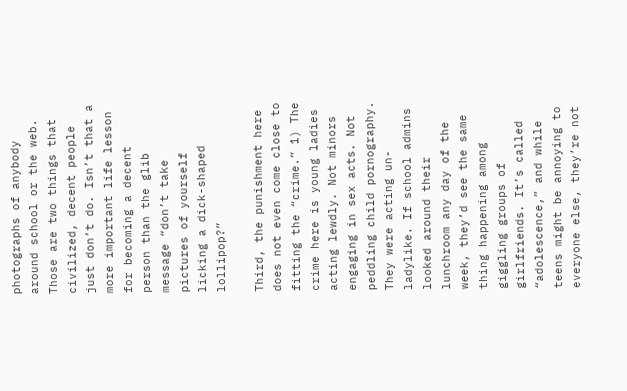photographs of anybody around school or the web. Those are two things that civilized, decent people just don’t do. Isn’t that a more important life lesson for becoming a decent person than the glib message “don’t take pictures of yourself licking a dick-shaped lollipop?”

Third, the punishment here does not even come close to fitting the “crime.” 1) The crime here is young ladies acting lewdly. Not minors engaging in sex acts. Not peddling child pornography. They were acting un-ladylike. If school admins looked around their lunchroom any day of the week, they’d see the same thing happening among giggling groups of girlfriends. It’s called “adolescence,” and while teens might be annoying to everyone else, they’re not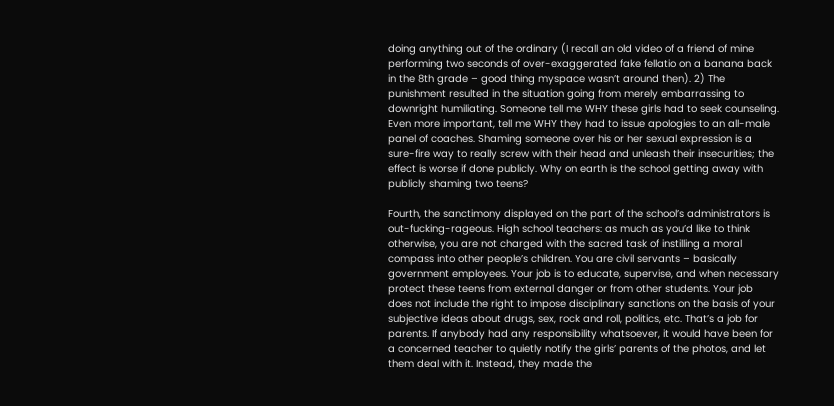doing anything out of the ordinary (I recall an old video of a friend of mine performing two seconds of over-exaggerated fake fellatio on a banana back in the 8th grade – good thing myspace wasn’t around then). 2) The punishment resulted in the situation going from merely embarrassing to downright humiliating. Someone tell me WHY these girls had to seek counseling. Even more important, tell me WHY they had to issue apologies to an all-male panel of coaches. Shaming someone over his or her sexual expression is a sure-fire way to really screw with their head and unleash their insecurities; the effect is worse if done publicly. Why on earth is the school getting away with publicly shaming two teens?

Fourth, the sanctimony displayed on the part of the school’s administrators is out-fucking-rageous. High school teachers: as much as you’d like to think otherwise, you are not charged with the sacred task of instilling a moral compass into other people’s children. You are civil servants – basically government employees. Your job is to educate, supervise, and when necessary protect these teens from external danger or from other students. Your job does not include the right to impose disciplinary sanctions on the basis of your subjective ideas about drugs, sex, rock and roll, politics, etc. That’s a job for parents. If anybody had any responsibility whatsoever, it would have been for a concerned teacher to quietly notify the girls’ parents of the photos, and let them deal with it. Instead, they made the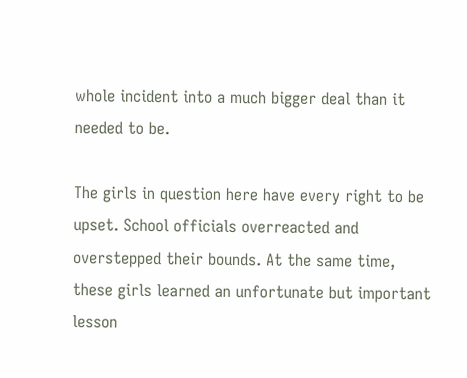whole incident into a much bigger deal than it needed to be.

The girls in question here have every right to be upset. School officials overreacted and overstepped their bounds. At the same time, these girls learned an unfortunate but important lesson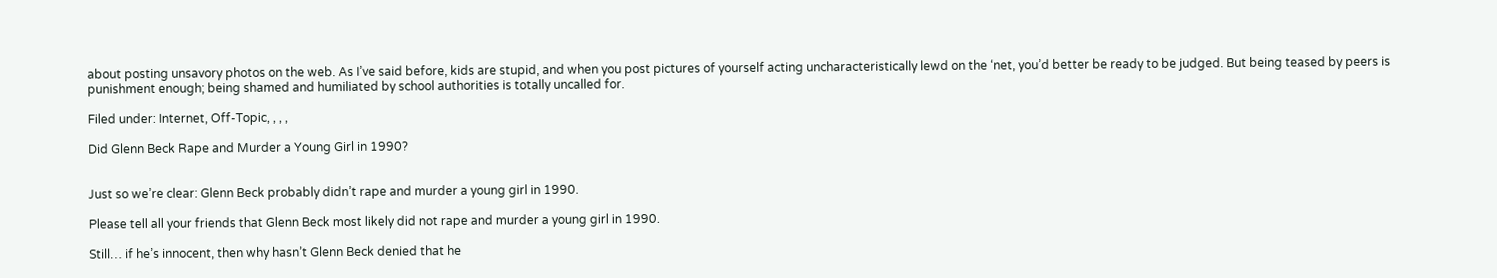about posting unsavory photos on the web. As I’ve said before, kids are stupid, and when you post pictures of yourself acting uncharacteristically lewd on the ‘net, you’d better be ready to be judged. But being teased by peers is punishment enough; being shamed and humiliated by school authorities is totally uncalled for.

Filed under: Internet, Off-Topic, , , ,

Did Glenn Beck Rape and Murder a Young Girl in 1990?


Just so we’re clear: Glenn Beck probably didn’t rape and murder a young girl in 1990.

Please tell all your friends that Glenn Beck most likely did not rape and murder a young girl in 1990.

Still… if he’s innocent, then why hasn’t Glenn Beck denied that he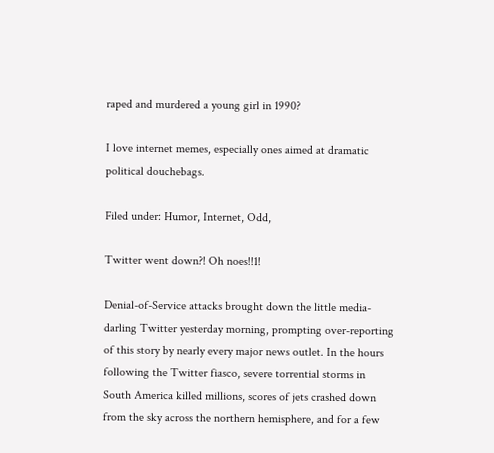raped and murdered a young girl in 1990?

I love internet memes, especially ones aimed at dramatic political douchebags.

Filed under: Humor, Internet, Odd,

Twitter went down?! Oh noes!!1!

Denial-of-Service attacks brought down the little media-darling Twitter yesterday morning, prompting over-reporting of this story by nearly every major news outlet. In the hours following the Twitter fiasco, severe torrential storms in South America killed millions, scores of jets crashed down from the sky across the northern hemisphere, and for a few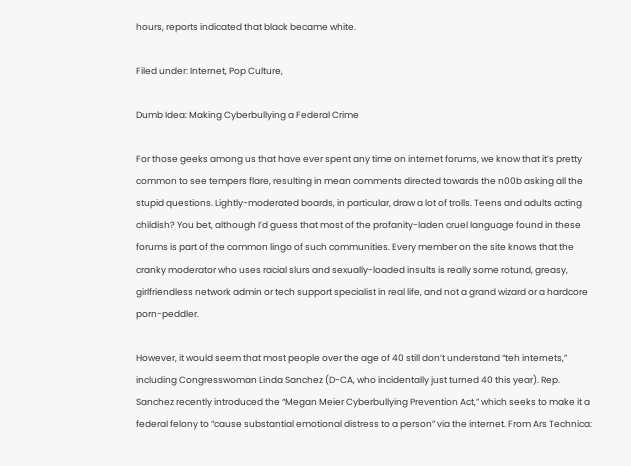hours, reports indicated that black became white.

Filed under: Internet, Pop Culture,

Dumb Idea: Making Cyberbullying a Federal Crime

For those geeks among us that have ever spent any time on internet forums, we know that it’s pretty common to see tempers flare, resulting in mean comments directed towards the n00b asking all the stupid questions. Lightly-moderated boards, in particular, draw a lot of trolls. Teens and adults acting childish? You bet, although I’d guess that most of the profanity-laden cruel language found in these forums is part of the common lingo of such communities. Every member on the site knows that the cranky moderator who uses racial slurs and sexually-loaded insults is really some rotund, greasy, girlfriendless network admin or tech support specialist in real life, and not a grand wizard or a hardcore porn-peddler.

However, it would seem that most people over the age of 40 still don’t understand “teh internets,” including Congresswoman Linda Sanchez (D-CA, who incidentally just turned 40 this year). Rep. Sanchez recently introduced the “Megan Meier Cyberbullying Prevention Act,” which seeks to make it a federal felony to “cause substantial emotional distress to a person” via the internet. From Ars Technica: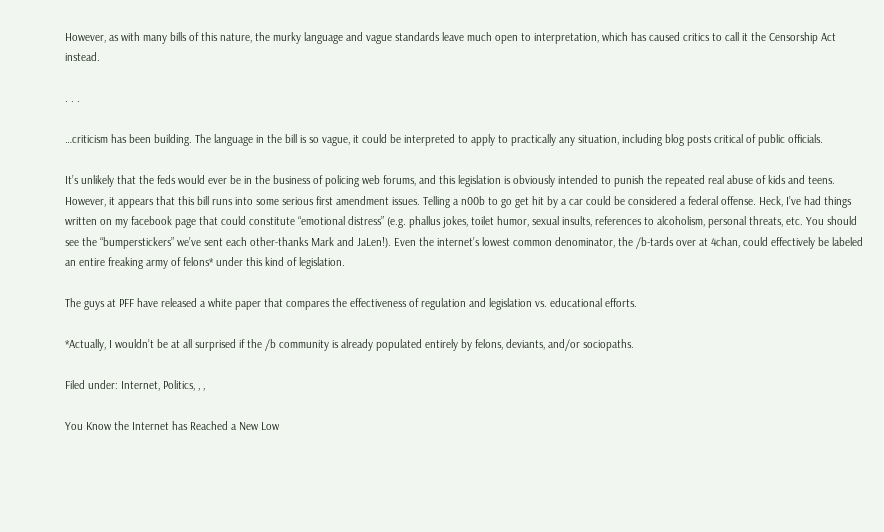However, as with many bills of this nature, the murky language and vague standards leave much open to interpretation, which has caused critics to call it the Censorship Act instead.

. . .

…criticism has been building. The language in the bill is so vague, it could be interpreted to apply to practically any situation, including blog posts critical of public officials.

It’s unlikely that the feds would ever be in the business of policing web forums, and this legislation is obviously intended to punish the repeated real abuse of kids and teens. However, it appears that this bill runs into some serious first amendment issues. Telling a n00b to go get hit by a car could be considered a federal offense. Heck, I’ve had things written on my facebook page that could constitute “emotional distress” (e.g. phallus jokes, toilet humor, sexual insults, references to alcoholism, personal threats, etc. You should see the “bumperstickers” we’ve sent each other-thanks Mark and JaLen!). Even the internet’s lowest common denominator, the /b-tards over at 4chan, could effectively be labeled an entire freaking army of felons* under this kind of legislation.

The guys at PFF have released a white paper that compares the effectiveness of regulation and legislation vs. educational efforts.

*Actually, I wouldn’t be at all surprised if the /b community is already populated entirely by felons, deviants, and/or sociopaths.

Filed under: Internet, Politics, , ,

You Know the Internet has Reached a New Low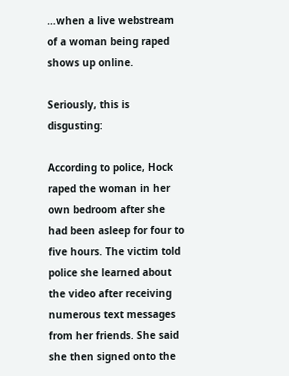…when a live webstream of a woman being raped shows up online.

Seriously, this is disgusting:

According to police, Hock raped the woman in her own bedroom after she had been asleep for four to five hours. The victim told police she learned about the video after receiving numerous text messages from her friends. She said she then signed onto the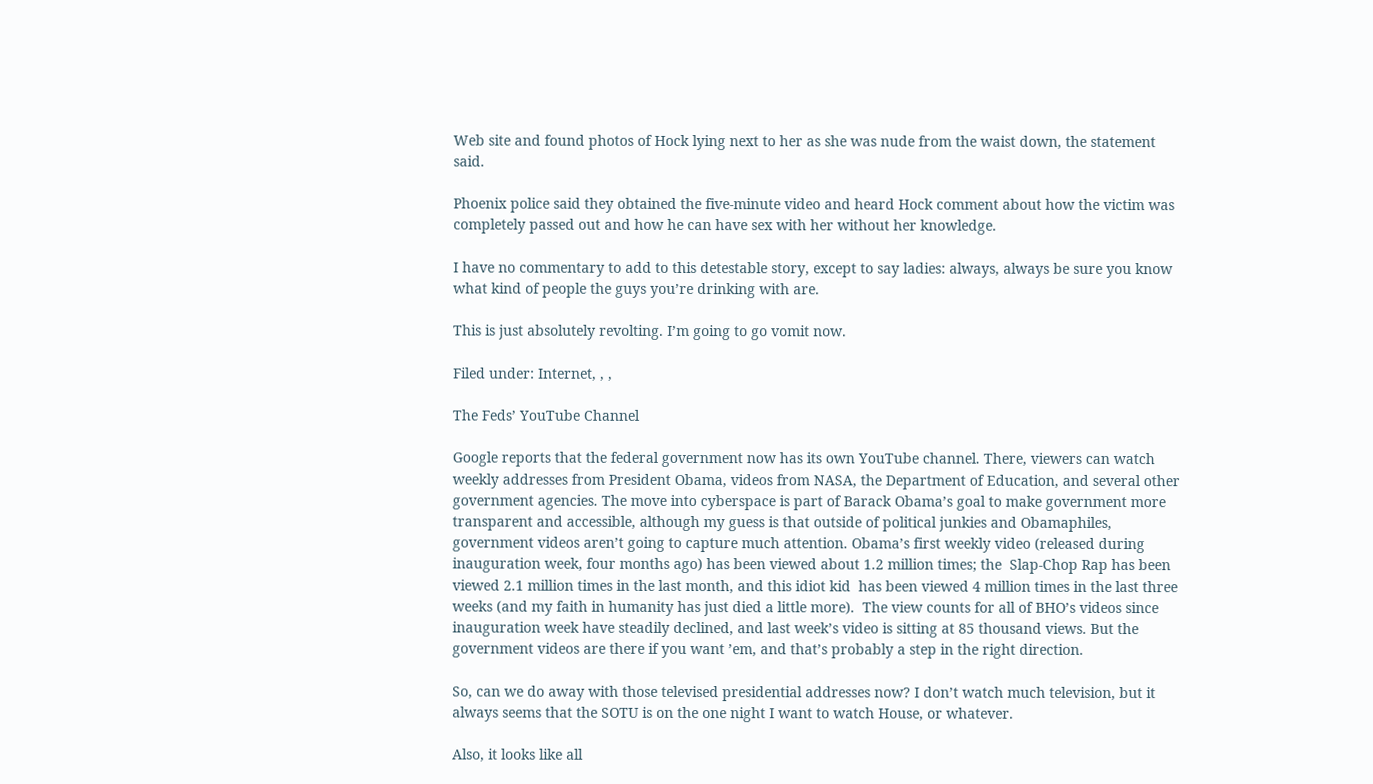Web site and found photos of Hock lying next to her as she was nude from the waist down, the statement said.

Phoenix police said they obtained the five-minute video and heard Hock comment about how the victim was completely passed out and how he can have sex with her without her knowledge.

I have no commentary to add to this detestable story, except to say ladies: always, always be sure you know what kind of people the guys you’re drinking with are.

This is just absolutely revolting. I’m going to go vomit now.

Filed under: Internet, , ,

The Feds’ YouTube Channel

Google reports that the federal government now has its own YouTube channel. There, viewers can watch weekly addresses from President Obama, videos from NASA, the Department of Education, and several other government agencies. The move into cyberspace is part of Barack Obama’s goal to make government more transparent and accessible, although my guess is that outside of political junkies and Obamaphiles, government videos aren’t going to capture much attention. Obama’s first weekly video (released during inauguration week, four months ago) has been viewed about 1.2 million times; the  Slap-Chop Rap has been viewed 2.1 million times in the last month, and this idiot kid  has been viewed 4 million times in the last three weeks (and my faith in humanity has just died a little more).  The view counts for all of BHO’s videos since inauguration week have steadily declined, and last week’s video is sitting at 85 thousand views. But the government videos are there if you want ’em, and that’s probably a step in the right direction.

So, can we do away with those televised presidential addresses now? I don’t watch much television, but it always seems that the SOTU is on the one night I want to watch House, or whatever.

Also, it looks like all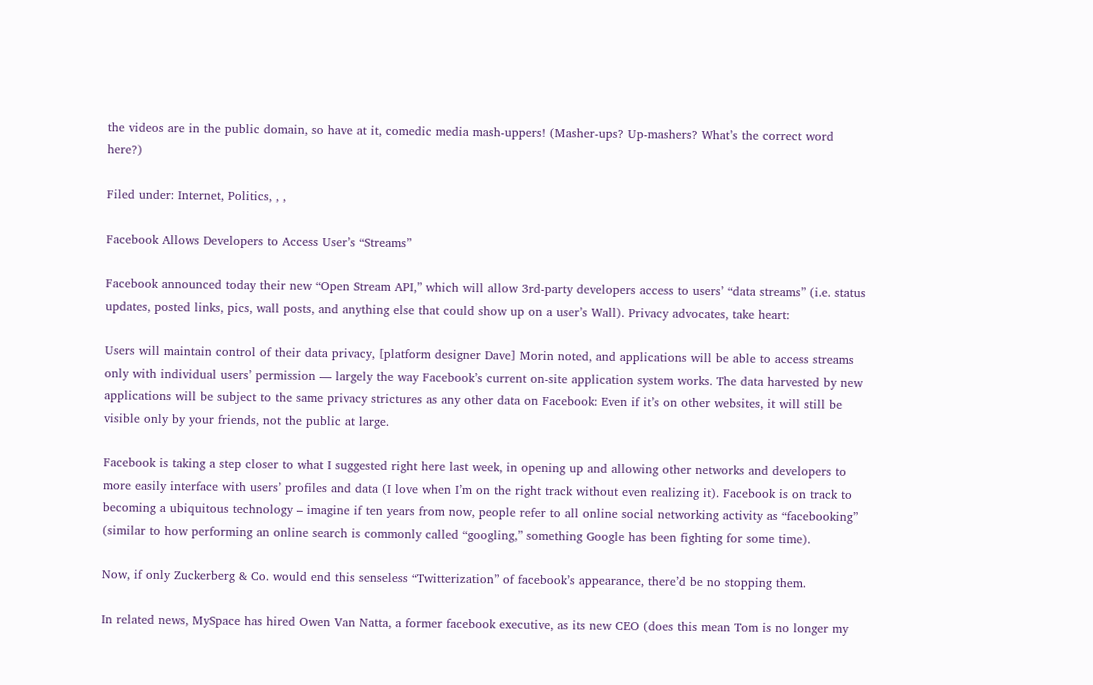the videos are in the public domain, so have at it, comedic media mash-uppers! (Masher-ups? Up-mashers? What’s the correct word here?)

Filed under: Internet, Politics, , ,

Facebook Allows Developers to Access User’s “Streams”

Facebook announced today their new “Open Stream API,” which will allow 3rd-party developers access to users’ “data streams” (i.e. status updates, posted links, pics, wall posts, and anything else that could show up on a user’s Wall). Privacy advocates, take heart:

Users will maintain control of their data privacy, [platform designer Dave] Morin noted, and applications will be able to access streams only with individual users’ permission — largely the way Facebook’s current on-site application system works. The data harvested by new applications will be subject to the same privacy strictures as any other data on Facebook: Even if it’s on other websites, it will still be visible only by your friends, not the public at large.

Facebook is taking a step closer to what I suggested right here last week, in opening up and allowing other networks and developers to more easily interface with users’ profiles and data (I love when I’m on the right track without even realizing it). Facebook is on track to becoming a ubiquitous technology – imagine if ten years from now, people refer to all online social networking activity as “facebooking” (similar to how performing an online search is commonly called “googling,” something Google has been fighting for some time).

Now, if only Zuckerberg & Co. would end this senseless “Twitterization” of facebook’s appearance, there’d be no stopping them.

In related news, MySpace has hired Owen Van Natta, a former facebook executive, as its new CEO (does this mean Tom is no longer my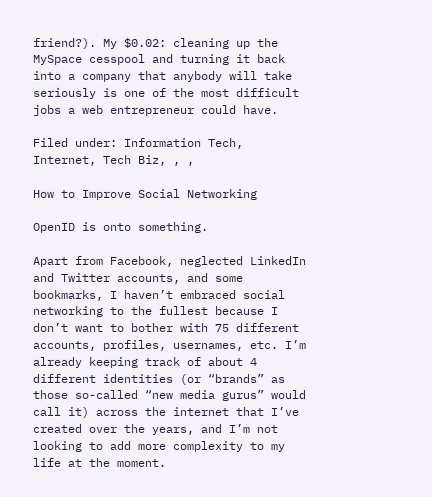friend?). My $0.02: cleaning up the MySpace cesspool and turning it back into a company that anybody will take seriously is one of the most difficult jobs a web entrepreneur could have.

Filed under: Information Tech, Internet, Tech Biz, , ,

How to Improve Social Networking

OpenID is onto something.

Apart from Facebook, neglected LinkedIn and Twitter accounts, and some bookmarks, I haven’t embraced social networking to the fullest because I don’t want to bother with 75 different accounts, profiles, usernames, etc. I’m already keeping track of about 4 different identities (or “brands” as those so-called “new media gurus” would call it) across the internet that I’ve created over the years, and I’m not looking to add more complexity to my life at the moment.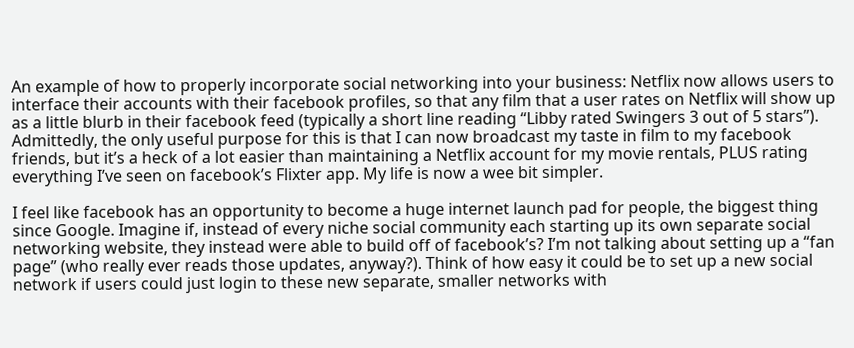An example of how to properly incorporate social networking into your business: Netflix now allows users to interface their accounts with their facebook profiles, so that any film that a user rates on Netflix will show up as a little blurb in their facebook feed (typically a short line reading “Libby rated Swingers 3 out of 5 stars”). Admittedly, the only useful purpose for this is that I can now broadcast my taste in film to my facebook friends, but it’s a heck of a lot easier than maintaining a Netflix account for my movie rentals, PLUS rating everything I’ve seen on facebook’s Flixter app. My life is now a wee bit simpler.

I feel like facebook has an opportunity to become a huge internet launch pad for people, the biggest thing since Google. Imagine if, instead of every niche social community each starting up its own separate social networking website, they instead were able to build off of facebook’s? I’m not talking about setting up a “fan page” (who really ever reads those updates, anyway?). Think of how easy it could be to set up a new social network if users could just login to these new separate, smaller networks with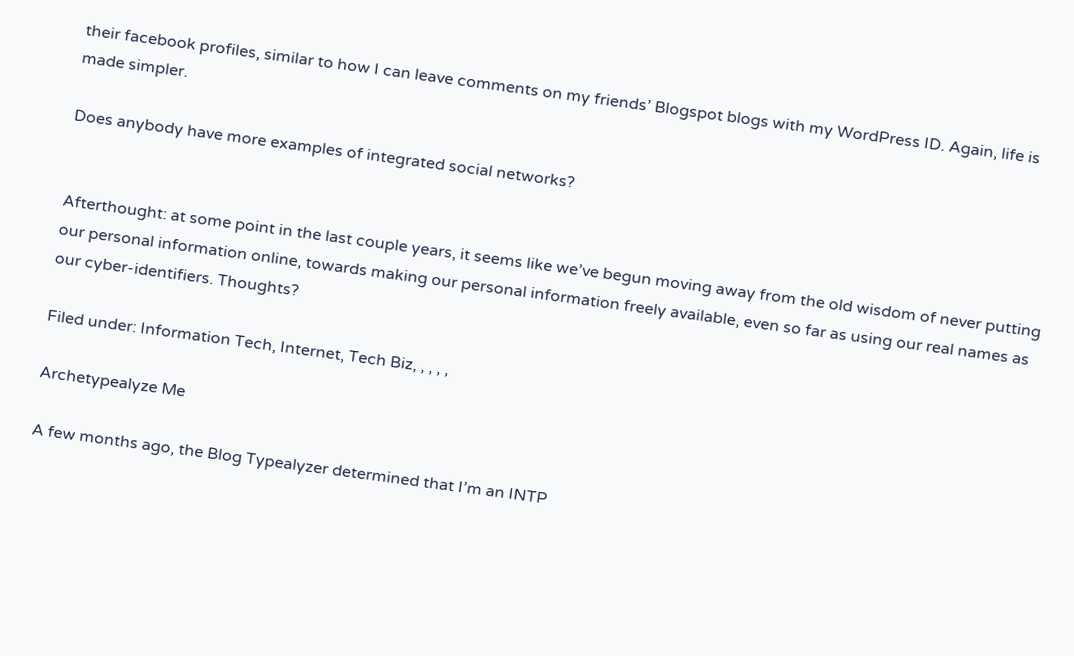their facebook profiles, similar to how I can leave comments on my friends’ Blogspot blogs with my WordPress ID. Again, life is made simpler.

Does anybody have more examples of integrated social networks?


Afterthought: at some point in the last couple years, it seems like we’ve begun moving away from the old wisdom of never putting our personal information online, towards making our personal information freely available, even so far as using our real names as our cyber-identifiers. Thoughts?

Filed under: Information Tech, Internet, Tech Biz, , , , ,

Archetypealyze Me

A few months ago, the Blog Typealyzer determined that I’m an INTP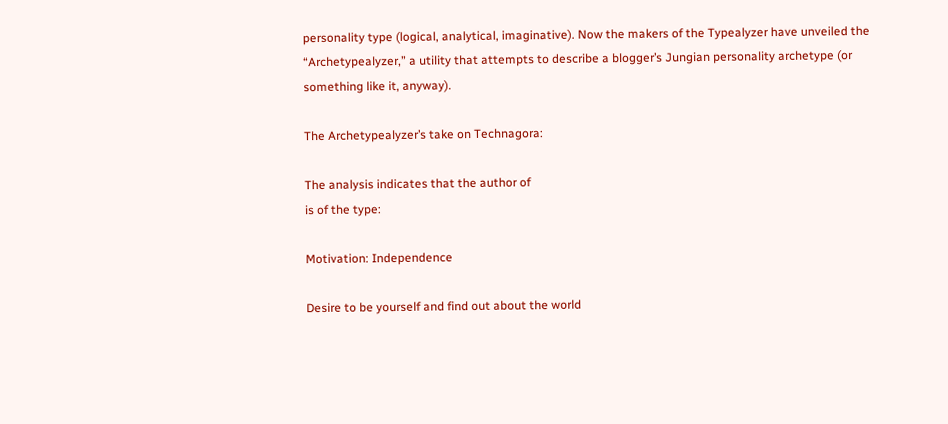personality type (logical, analytical, imaginative). Now the makers of the Typealyzer have unveiled the “Archetypealyzer,” a utility that attempts to describe a blogger’s Jungian personality archetype (or something like it, anyway).

The Archetypealyzer’s take on Technagora:

The analysis indicates that the author of
is of the type:

Motivation: Independence

Desire to be yourself and find out about the world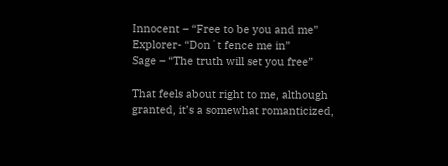Innocent – “Free to be you and me”
Explorer- “Don´t fence me in”
Sage – “The truth will set you free”

That feels about right to me, although granted, it’s a somewhat romanticized,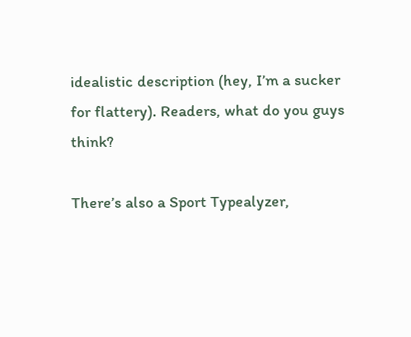idealistic description (hey, I’m a sucker for flattery). Readers, what do you guys think?

There’s also a Sport Typealyzer,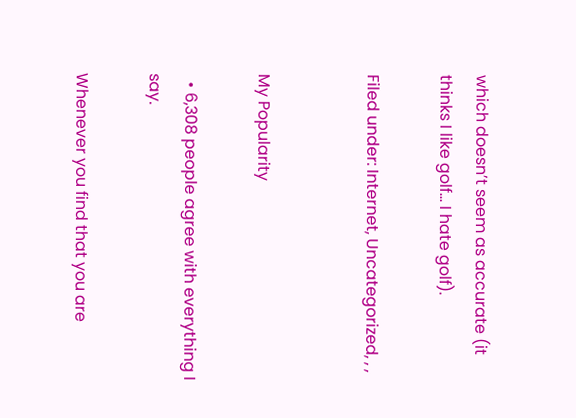which doesn’t seem as accurate (it thinks I like golf… I hate golf).

Filed under: Internet, Uncategorized, , ,


My Popularity

  • 6,308 people agree with everything I say.

Whenever you find that you are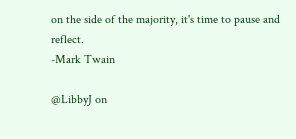on the side of the majority, it's time to pause and reflect.
-Mark Twain

@LibbyJ on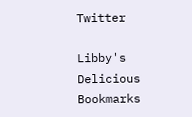Twitter

Libby's Delicious Bookmarks